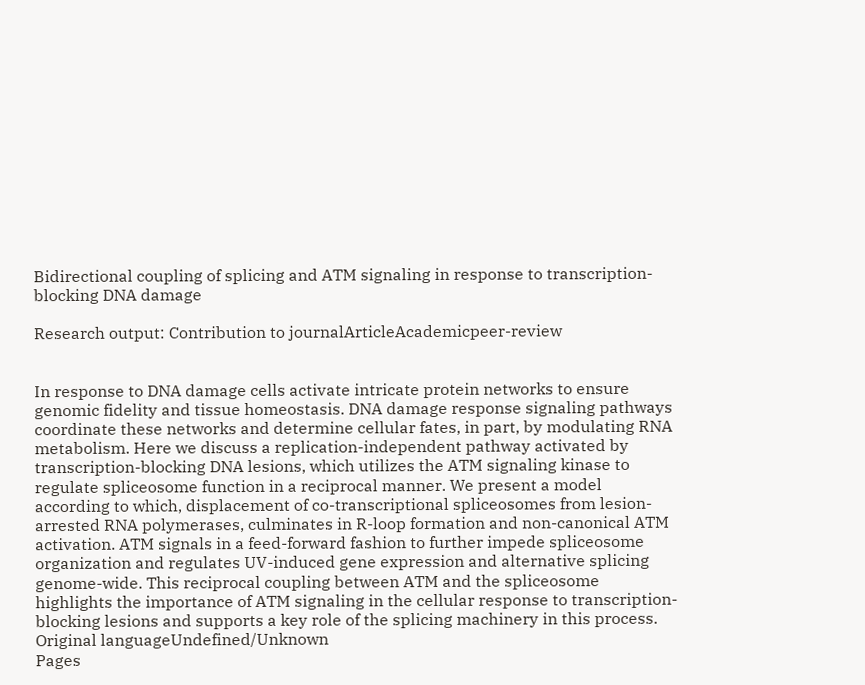Bidirectional coupling of splicing and ATM signaling in response to transcription-blocking DNA damage

Research output: Contribution to journalArticleAcademicpeer-review


In response to DNA damage cells activate intricate protein networks to ensure genomic fidelity and tissue homeostasis. DNA damage response signaling pathways coordinate these networks and determine cellular fates, in part, by modulating RNA metabolism. Here we discuss a replication-independent pathway activated by transcription-blocking DNA lesions, which utilizes the ATM signaling kinase to regulate spliceosome function in a reciprocal manner. We present a model according to which, displacement of co-transcriptional spliceosomes from lesion-arrested RNA polymerases, culminates in R-loop formation and non-canonical ATM activation. ATM signals in a feed-forward fashion to further impede spliceosome organization and regulates UV-induced gene expression and alternative splicing genome-wide. This reciprocal coupling between ATM and the spliceosome highlights the importance of ATM signaling in the cellular response to transcription-blocking lesions and supports a key role of the splicing machinery in this process.
Original languageUndefined/Unknown
Pages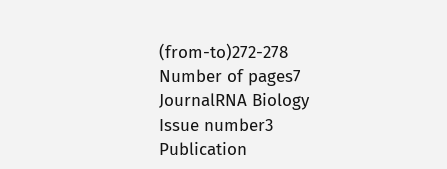(from-to)272-278
Number of pages7
JournalRNA Biology
Issue number3
Publication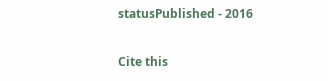statusPublished - 2016

Cite this